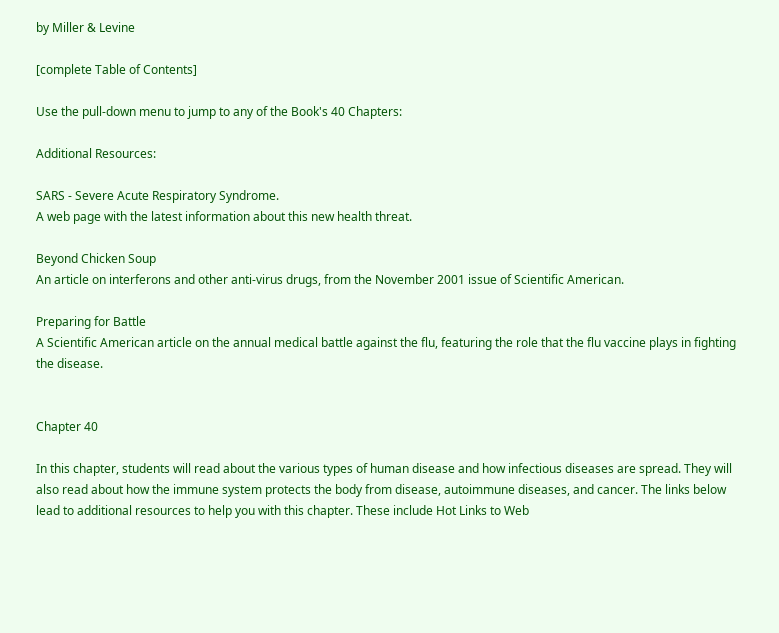by Miller & Levine

[complete Table of Contents]

Use the pull-down menu to jump to any of the Book's 40 Chapters:

Additional Resources:

SARS - Severe Acute Respiratory Syndrome.
A web page with the latest information about this new health threat.

Beyond Chicken Soup
An article on interferons and other anti-virus drugs, from the November 2001 issue of Scientific American.

Preparing for Battle
A Scientific American article on the annual medical battle against the flu, featuring the role that the flu vaccine plays in fighting the disease.


Chapter 40

In this chapter, students will read about the various types of human disease and how infectious diseases are spread. They will also read about how the immune system protects the body from disease, autoimmune diseases, and cancer. The links below lead to additional resources to help you with this chapter. These include Hot Links to Web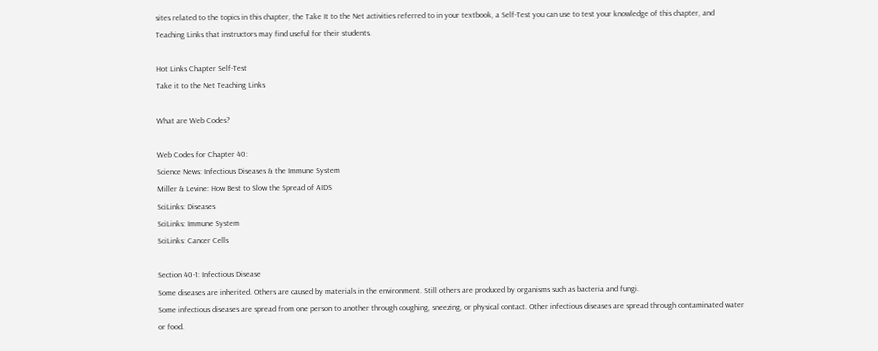sites related to the topics in this chapter, the Take It to the Net activities referred to in your textbook, a Self-Test you can use to test your knowledge of this chapter, and Teaching Links that instructors may find useful for their students.

Hot Links Chapter Self-Test
Take it to the Net Teaching Links

What are Web Codes?

Web Codes for Chapter 40:
Science News: Infectious Diseases & the Immune System
Miller & Levine: How Best to Slow the Spread of AIDS
SciLinks: Diseases
SciLinks: Immune System
SciLinks: Cancer Cells

Section 40-1: Infectious Disease
Some diseases are inherited. Others are caused by materials in the environment. Still others are produced by organisms such as bacteria and fungi.
Some infectious diseases are spread from one person to another through coughing, sneezing, or physical contact. Other infectious diseases are spread through contaminated water or food.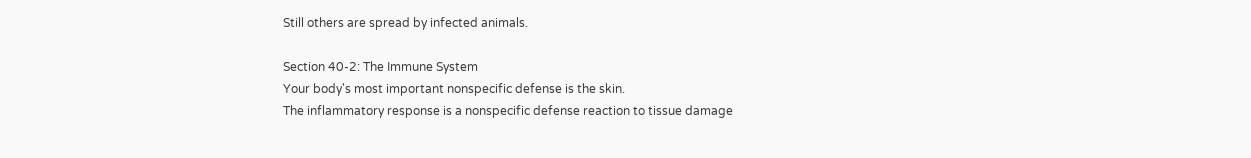Still others are spread by infected animals.

Section 40-2: The Immune System
Your body's most important nonspecific defense is the skin.
The inflammatory response is a nonspecific defense reaction to tissue damage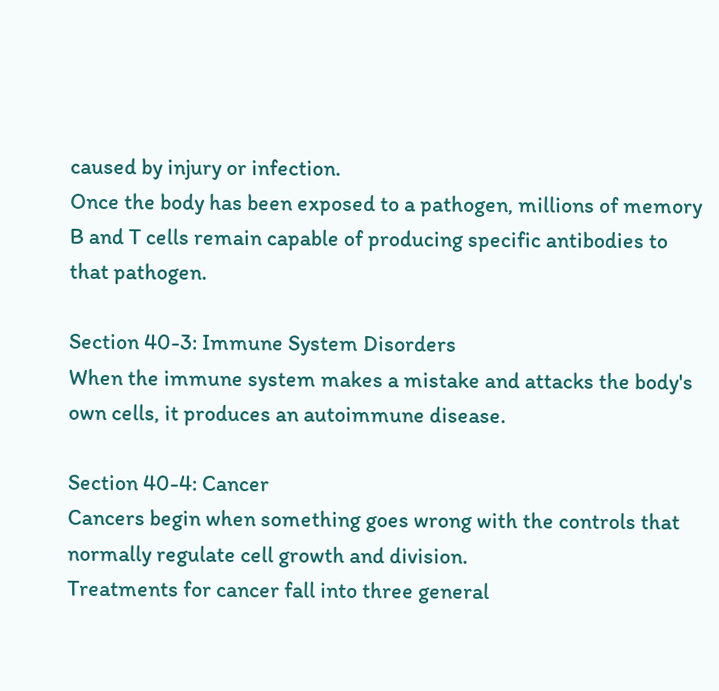caused by injury or infection.
Once the body has been exposed to a pathogen, millions of memory B and T cells remain capable of producing specific antibodies to that pathogen.

Section 40-3: Immune System Disorders
When the immune system makes a mistake and attacks the body's own cells, it produces an autoimmune disease.

Section 40-4: Cancer
Cancers begin when something goes wrong with the controls that normally regulate cell growth and division.
Treatments for cancer fall into three general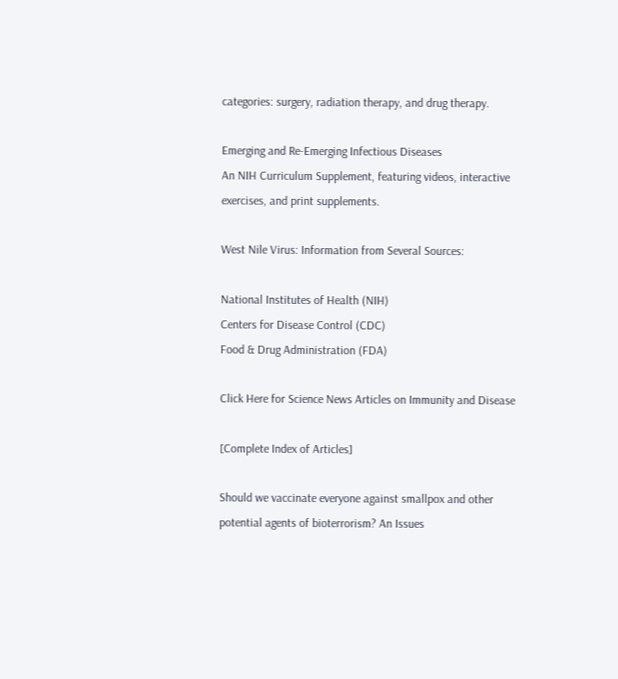categories: surgery, radiation therapy, and drug therapy.

Emerging and Re-Emerging Infectious Diseases
An NIH Curriculum Supplement, featuring videos, interactive exercises, and print supplements.

West Nile Virus: Information from Several Sources:

National Institutes of Health (NIH)
Centers for Disease Control (CDC)
Food & Drug Administration (FDA)

Click Here for Science News Articles on Immunity and Disease

[Complete Index of Articles]

Should we vaccinate everyone against smallpox and other potential agents of bioterrorism? An Issues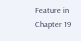Feature in Chapter 19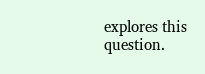explores this question.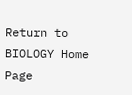Return to BIOLOGY Home Page